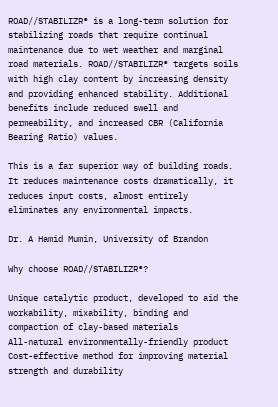ROAD//STABILIZR® is a long-term solution for stabilizing roads that require continual maintenance due to wet weather and marginal road materials. ROAD//STABILIZR® targets soils with high clay content by increasing density and providing enhanced stability. Additional benefits include reduced swell and permeability, and increased CBR (California Bearing Ratio) values.

This is a far superior way of building roads. It reduces maintenance costs dramatically, it reduces input costs, almost entirely eliminates any environmental impacts.

Dr. A Hamid Mumin, University of Brandon

Why choose ROAD//STABILIZR®?

Unique catalytic product, developed to aid the workability, mixability, binding and compaction of clay-based materials
All-natural environmentally-friendly product
Cost-effective method for improving material strength and durability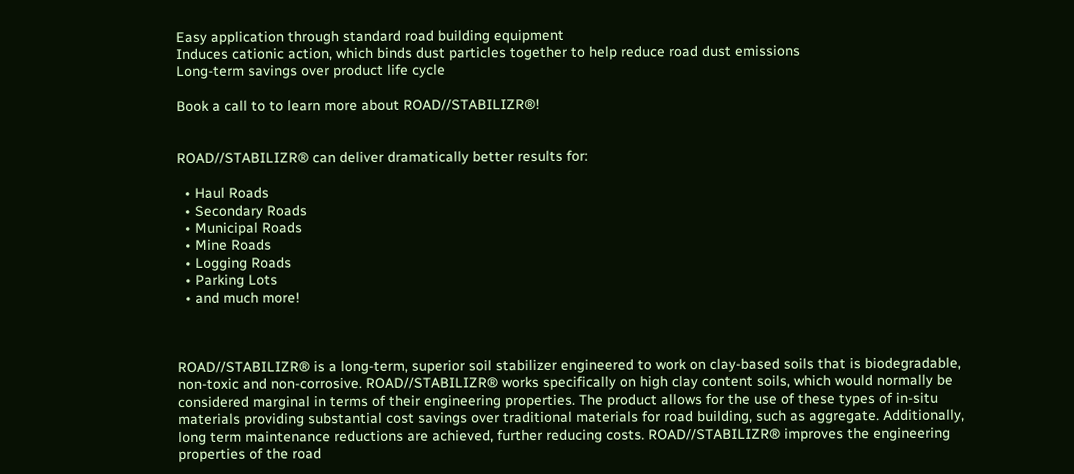Easy application through standard road building equipment
Induces cationic action, which binds dust particles together to help reduce road dust emissions
Long-term savings over product life cycle

Book a call to to learn more about ROAD//STABILIZR®!


ROAD//STABILIZR® can deliver dramatically better results for:

  • Haul Roads
  • Secondary Roads
  • Municipal Roads
  • Mine Roads
  • Logging Roads
  • Parking Lots
  • and much more!



ROAD//STABILIZR® is a long-term, superior soil stabilizer engineered to work on clay-based soils that is biodegradable, non-toxic and non-corrosive. ROAD//STABILIZR® works specifically on high clay content soils, which would normally be considered marginal in terms of their engineering properties. The product allows for the use of these types of in-situ materials providing substantial cost savings over traditional materials for road building, such as aggregate. Additionally, long term maintenance reductions are achieved, further reducing costs. ROAD//STABILIZR® improves the engineering properties of the road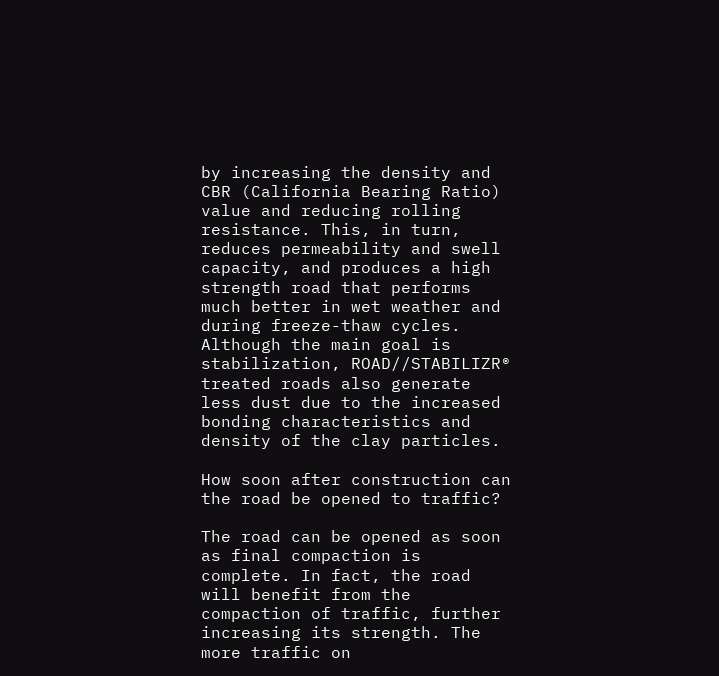by increasing the density and CBR (California Bearing Ratio) value and reducing rolling resistance. This, in turn, reduces permeability and swell capacity, and produces a high strength road that performs much better in wet weather and during freeze-thaw cycles. Although the main goal is stabilization, ROAD//STABILIZR® treated roads also generate less dust due to the increased bonding characteristics and density of the clay particles.

How soon after construction can the road be opened to traffic?

The road can be opened as soon as final compaction is complete. In fact, the road will benefit from the compaction of traffic, further increasing its strength. The more traffic on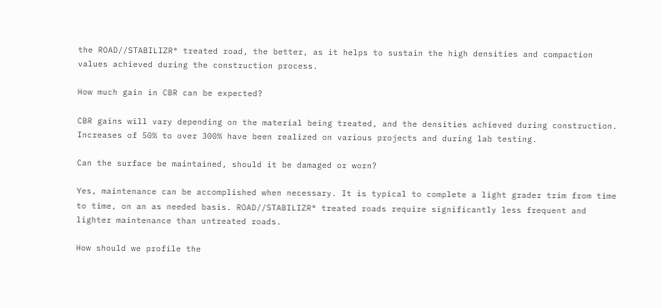the ROAD//STABILIZR® treated road, the better, as it helps to sustain the high densities and compaction values achieved during the construction process.

How much gain in CBR can be expected?

CBR gains will vary depending on the material being treated, and the densities achieved during construction. Increases of 50% to over 300% have been realized on various projects and during lab testing.

Can the surface be maintained, should it be damaged or worn?

Yes, maintenance can be accomplished when necessary. It is typical to complete a light grader trim from time to time, on an as needed basis. ROAD//STABILIZR® treated roads require significantly less frequent and lighter maintenance than untreated roads.

How should we profile the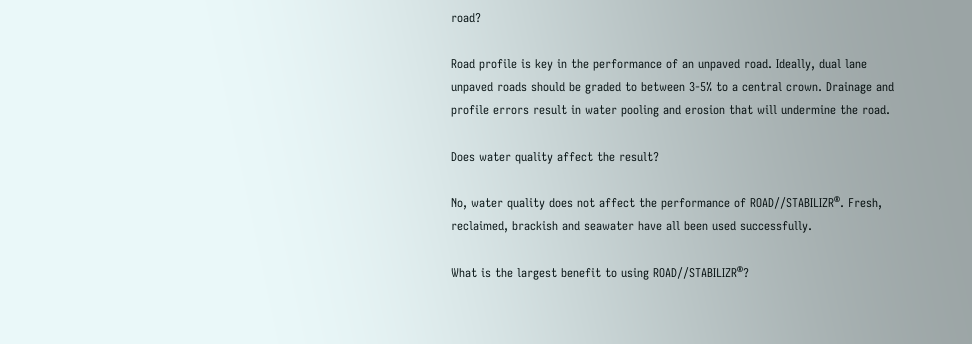road?

Road profile is key in the performance of an unpaved road. Ideally, dual lane unpaved roads should be graded to between 3-5% to a central crown. Drainage and profile errors result in water pooling and erosion that will undermine the road.

Does water quality affect the result?

No, water quality does not affect the performance of ROAD//STABILIZR®. Fresh, reclaimed, brackish and seawater have all been used successfully.

What is the largest benefit to using ROAD//STABILIZR®?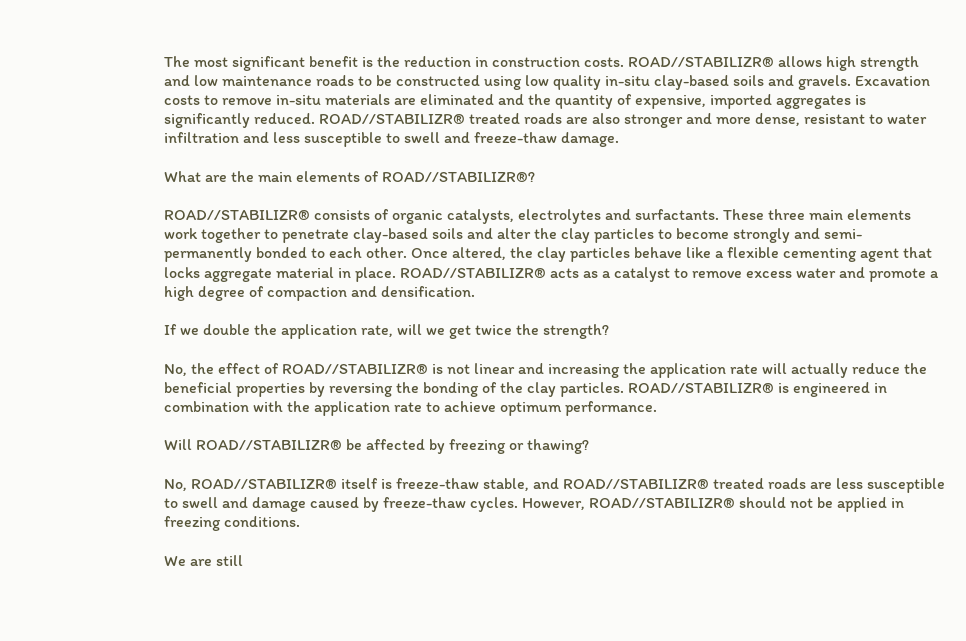The most significant benefit is the reduction in construction costs. ROAD//STABILIZR® allows high strength and low maintenance roads to be constructed using low quality in-situ clay-based soils and gravels. Excavation costs to remove in-situ materials are eliminated and the quantity of expensive, imported aggregates is significantly reduced. ROAD//STABILIZR® treated roads are also stronger and more dense, resistant to water infiltration and less susceptible to swell and freeze-thaw damage.

What are the main elements of ROAD//STABILIZR®?

ROAD//STABILIZR® consists of organic catalysts, electrolytes and surfactants. These three main elements work together to penetrate clay-based soils and alter the clay particles to become strongly and semi-permanently bonded to each other. Once altered, the clay particles behave like a flexible cementing agent that locks aggregate material in place. ROAD//STABILIZR® acts as a catalyst to remove excess water and promote a high degree of compaction and densification.

If we double the application rate, will we get twice the strength?

No, the effect of ROAD//STABILIZR® is not linear and increasing the application rate will actually reduce the beneficial properties by reversing the bonding of the clay particles. ROAD//STABILIZR® is engineered in combination with the application rate to achieve optimum performance.

Will ROAD//STABILIZR® be affected by freezing or thawing?

No, ROAD//STABILIZR® itself is freeze-thaw stable, and ROAD//STABILIZR® treated roads are less susceptible to swell and damage caused by freeze-thaw cycles. However, ROAD//STABILIZR® should not be applied in freezing conditions.

We are still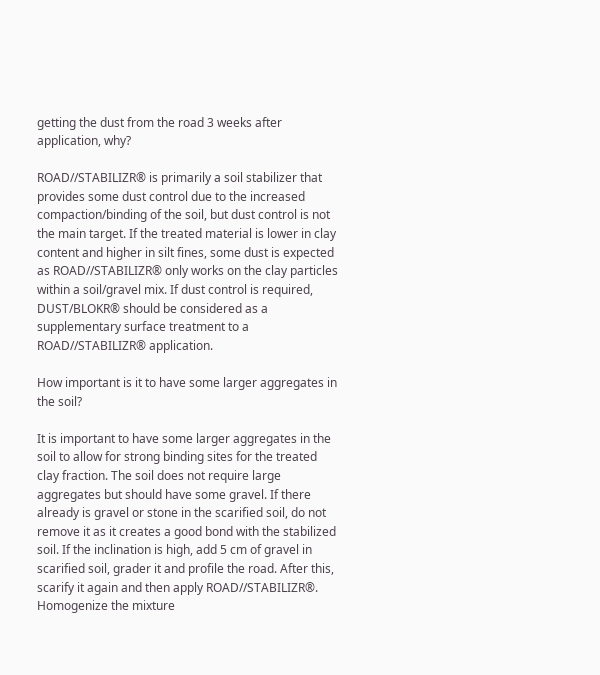getting the dust from the road 3 weeks after application, why?

ROAD//STABILIZR® is primarily a soil stabilizer that provides some dust control due to the increased compaction/binding of the soil, but dust control is not the main target. If the treated material is lower in clay content and higher in silt fines, some dust is expected as ROAD//STABILIZR® only works on the clay particles within a soil/gravel mix. If dust control is required, DUST/BLOKR® should be considered as a supplementary surface treatment to a ROAD//STABILIZR® application.

How important is it to have some larger aggregates in the soil?

It is important to have some larger aggregates in the soil to allow for strong binding sites for the treated clay fraction. The soil does not require large aggregates but should have some gravel. If there already is gravel or stone in the scarified soil, do not remove it as it creates a good bond with the stabilized soil. If the inclination is high, add 5 cm of gravel in scarified soil, grader it and profile the road. After this, scarify it again and then apply ROAD//STABILIZR®. Homogenize the mixture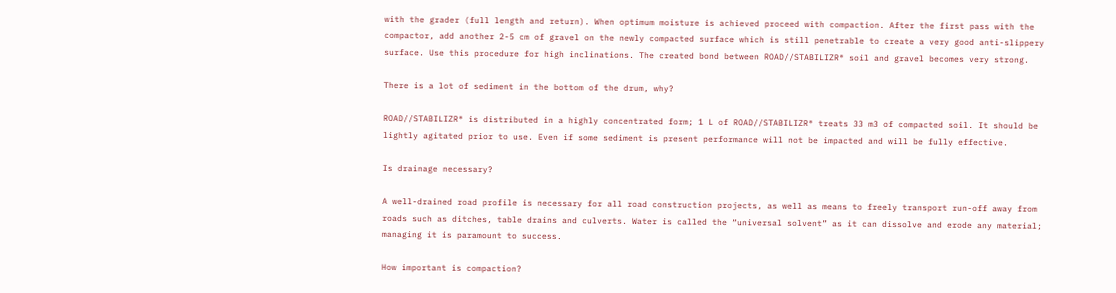with the grader (full length and return). When optimum moisture is achieved proceed with compaction. After the first pass with the compactor, add another 2-5 cm of gravel on the newly compacted surface which is still penetrable to create a very good anti-slippery surface. Use this procedure for high inclinations. The created bond between ROAD//STABILIZR® soil and gravel becomes very strong.

There is a lot of sediment in the bottom of the drum, why?

ROAD//STABILIZR® is distributed in a highly concentrated form; 1 L of ROAD//STABILIZR® treats 33 m3 of compacted soil. It should be lightly agitated prior to use. Even if some sediment is present performance will not be impacted and will be fully effective.

Is drainage necessary?

A well-drained road profile is necessary for all road construction projects, as well as means to freely transport run-off away from roads such as ditches, table drains and culverts. Water is called the “universal solvent” as it can dissolve and erode any material; managing it is paramount to success.

How important is compaction?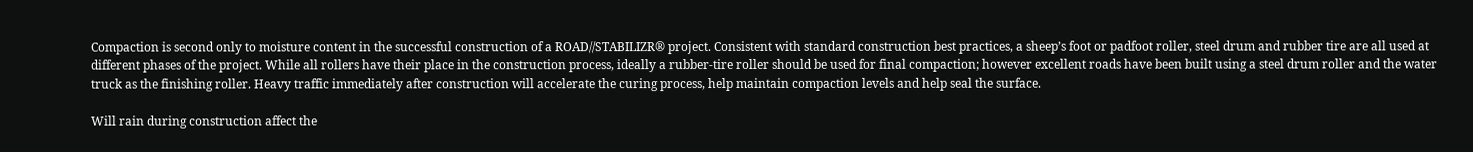Compaction is second only to moisture content in the successful construction of a ROAD//STABILIZR® project. Consistent with standard construction best practices, a sheep’s foot or padfoot roller, steel drum and rubber tire are all used at different phases of the project. While all rollers have their place in the construction process, ideally a rubber-tire roller should be used for final compaction; however excellent roads have been built using a steel drum roller and the water truck as the finishing roller. Heavy traffic immediately after construction will accelerate the curing process, help maintain compaction levels and help seal the surface.

Will rain during construction affect the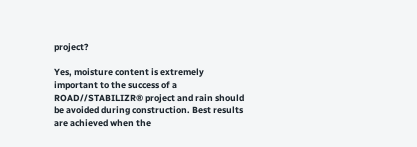project?

Yes, moisture content is extremely important to the success of a ROAD//STABILIZR® project and rain should be avoided during construction. Best results are achieved when the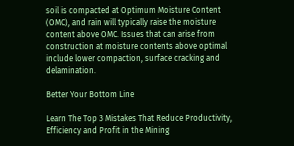soil is compacted at Optimum Moisture Content (OMC), and rain will typically raise the moisture content above OMC. Issues that can arise from construction at moisture contents above optimal include lower compaction, surface cracking and delamination.

Better Your Bottom Line

Learn The Top 3 Mistakes That Reduce Productivity, Efficiency and Profit in the Mining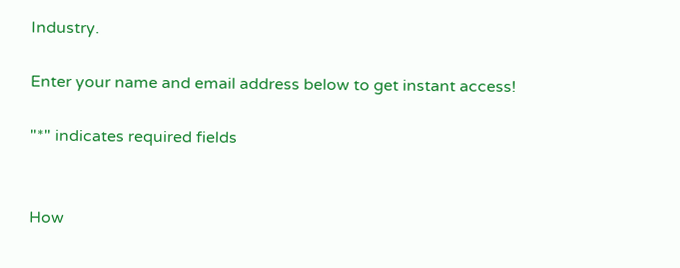Industry.

Enter your name and email address below to get instant access!

"*" indicates required fields


How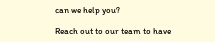can we help you?

Reach out to our team to have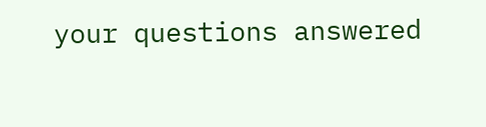your questions answered